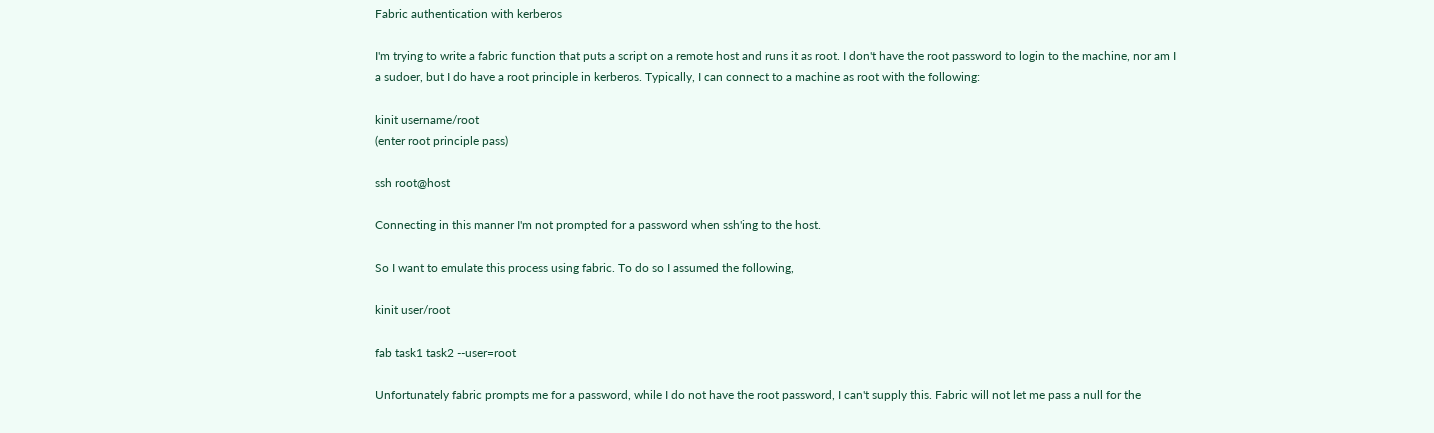Fabric authentication with kerberos

I'm trying to write a fabric function that puts a script on a remote host and runs it as root. I don't have the root password to login to the machine, nor am I a sudoer, but I do have a root principle in kerberos. Typically, I can connect to a machine as root with the following:

kinit username/root
(enter root principle pass)

ssh root@host

Connecting in this manner I'm not prompted for a password when ssh'ing to the host.

So I want to emulate this process using fabric. To do so I assumed the following,

kinit user/root

fab task1 task2 --user=root

Unfortunately fabric prompts me for a password, while I do not have the root password, I can't supply this. Fabric will not let me pass a null for the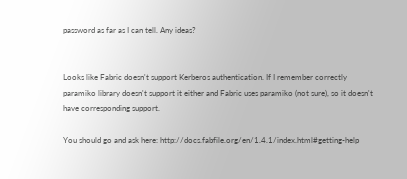password as far as I can tell. Any ideas?


Looks like Fabric doesn't support Kerberos authentication. If I remember correctly paramiko library doesn't support it either and Fabric uses paramiko (not sure), so it doesn't have corresponding support.

You should go and ask here: http://docs.fabfile.org/en/1.4.1/index.html#getting-help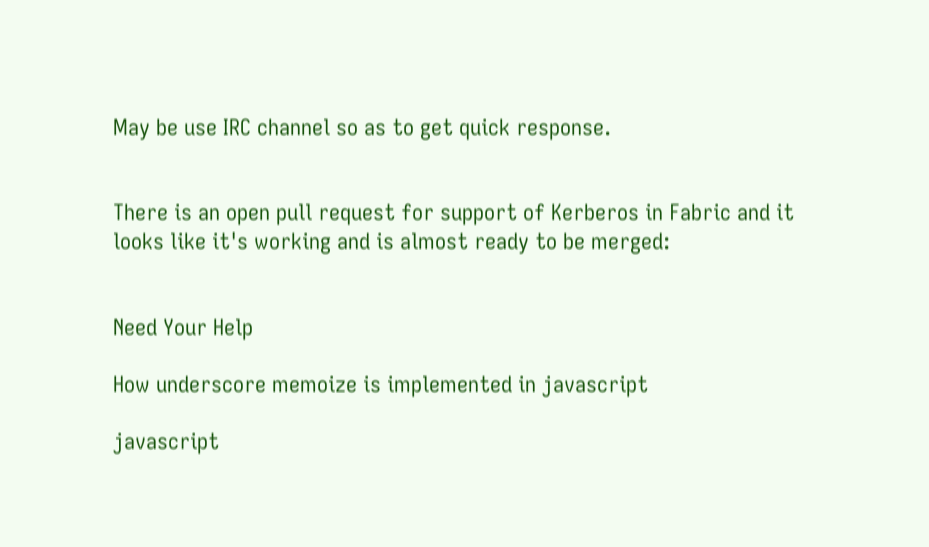May be use IRC channel so as to get quick response.


There is an open pull request for support of Kerberos in Fabric and it looks like it's working and is almost ready to be merged:


Need Your Help

How underscore memoize is implemented in javascript

javascript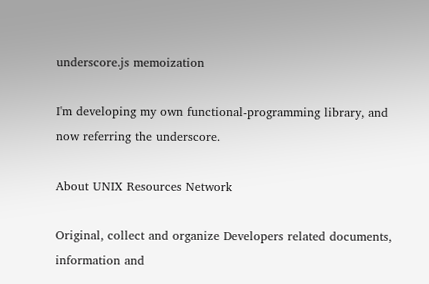underscore.js memoization

I'm developing my own functional-programming library, and now referring the underscore.

About UNIX Resources Network

Original, collect and organize Developers related documents, information and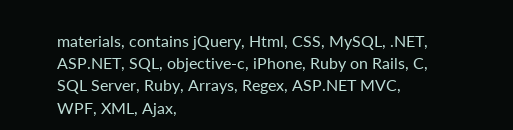materials, contains jQuery, Html, CSS, MySQL, .NET, ASP.NET, SQL, objective-c, iPhone, Ruby on Rails, C, SQL Server, Ruby, Arrays, Regex, ASP.NET MVC, WPF, XML, Ajax,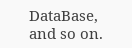DataBase, and so on.